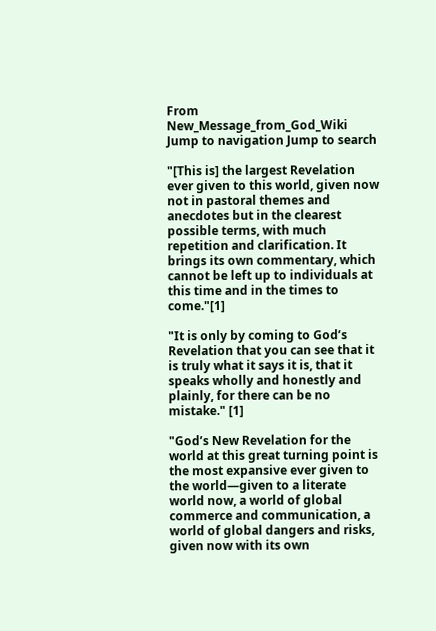From New_Message_from_God_Wiki
Jump to navigation Jump to search

"[This is] the largest Revelation ever given to this world, given now not in pastoral themes and anecdotes but in the clearest possible terms, with much repetition and clarification. It brings its own commentary, which cannot be left up to individuals at this time and in the times to come."[1]

"It is only by coming to God’s Revelation that you can see that it is truly what it says it is, that it speaks wholly and honestly and plainly, for there can be no mistake." [1]

"God’s New Revelation for the world at this great turning point is the most expansive ever given to the world—given to a literate world now, a world of global commerce and communication, a world of global dangers and risks, given now with its own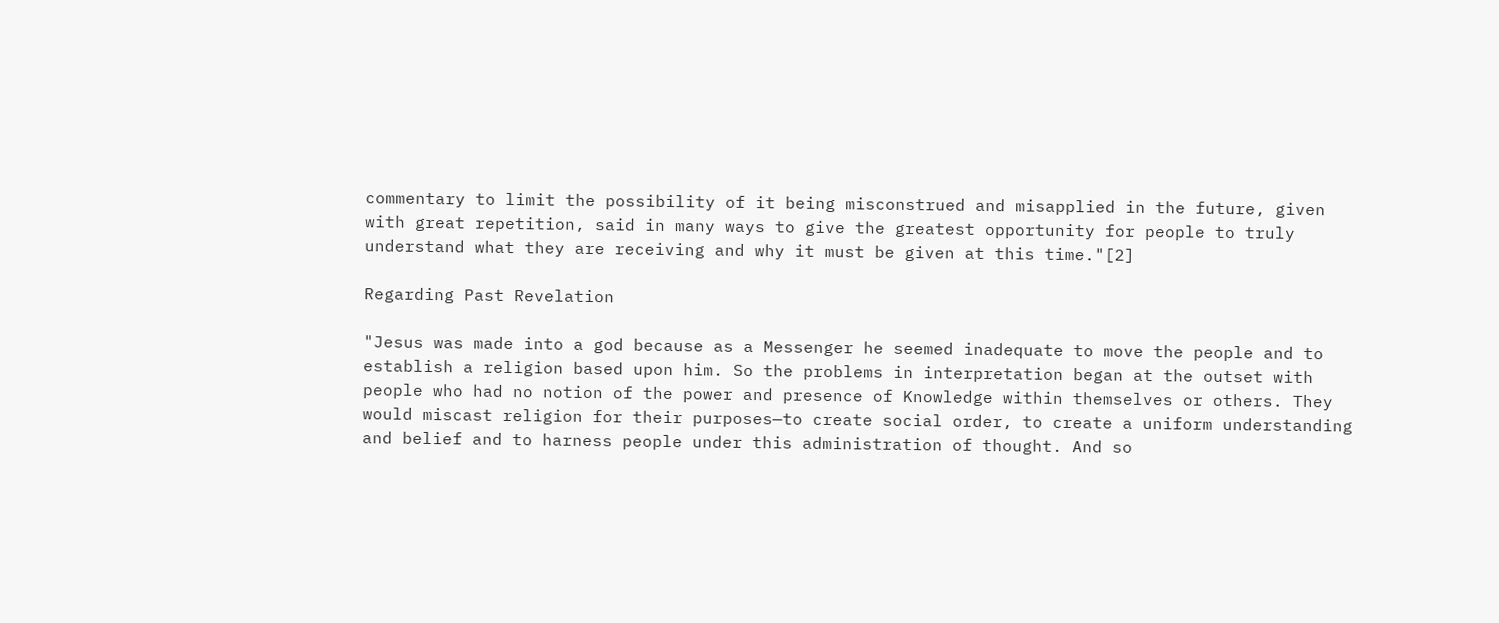commentary to limit the possibility of it being misconstrued and misapplied in the future, given with great repetition, said in many ways to give the greatest opportunity for people to truly understand what they are receiving and why it must be given at this time."[2]

Regarding Past Revelation

"Jesus was made into a god because as a Messenger he seemed inadequate to move the people and to establish a religion based upon him. So the problems in interpretation began at the outset with people who had no notion of the power and presence of Knowledge within themselves or others. They would miscast religion for their purposes—to create social order, to create a uniform understanding and belief and to harness people under this administration of thought. And so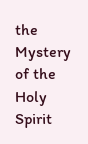the Mystery of the Holy Spirit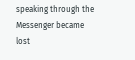speaking through the Messenger became lost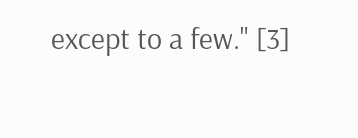except to a few." [3]